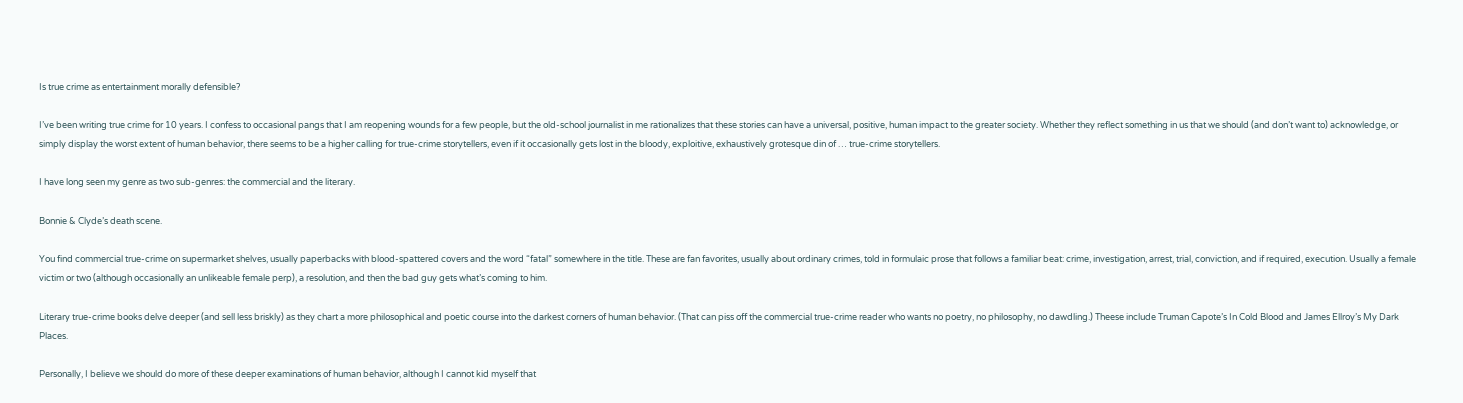Is true crime as entertainment morally defensible?

I’ve been writing true crime for 10 years. I confess to occasional pangs that I am reopening wounds for a few people, but the old-school journalist in me rationalizes that these stories can have a universal, positive, human impact to the greater society. Whether they reflect something in us that we should (and don’t want to) acknowledge, or simply display the worst extent of human behavior, there seems to be a higher calling for true-crime storytellers, even if it occasionally gets lost in the bloody, exploitive, exhaustively grotesque din of … true-crime storytellers.

I have long seen my genre as two sub-genres: the commercial and the literary.

Bonnie & Clyde’s death scene.

You find commercial true-crime on supermarket shelves, usually paperbacks with blood-spattered covers and the word “fatal” somewhere in the title. These are fan favorites, usually about ordinary crimes, told in formulaic prose that follows a familiar beat: crime, investigation, arrest, trial, conviction, and if required, execution. Usually a female victim or two (although occasionally an unlikeable female perp), a resolution, and then the bad guy gets what’s coming to him.

Literary true-crime books delve deeper (and sell less briskly) as they chart a more philosophical and poetic course into the darkest corners of human behavior. (That can piss off the commercial true-crime reader who wants no poetry, no philosophy, no dawdling.) Theese include Truman Capote’s In Cold Blood and James Ellroy’s My Dark Places.

Personally, I believe we should do more of these deeper examinations of human behavior, although I cannot kid myself that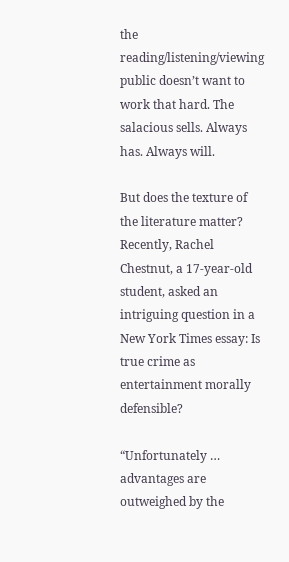the reading/listening/viewing public doesn’t want to work that hard. The salacious sells. Always has. Always will.

But does the texture of the literature matter? Recently, Rachel Chestnut, a 17-year-old student, asked an intriguing question in a New York Times essay: Is true crime as entertainment morally defensible?

“Unfortunately … advantages are outweighed by the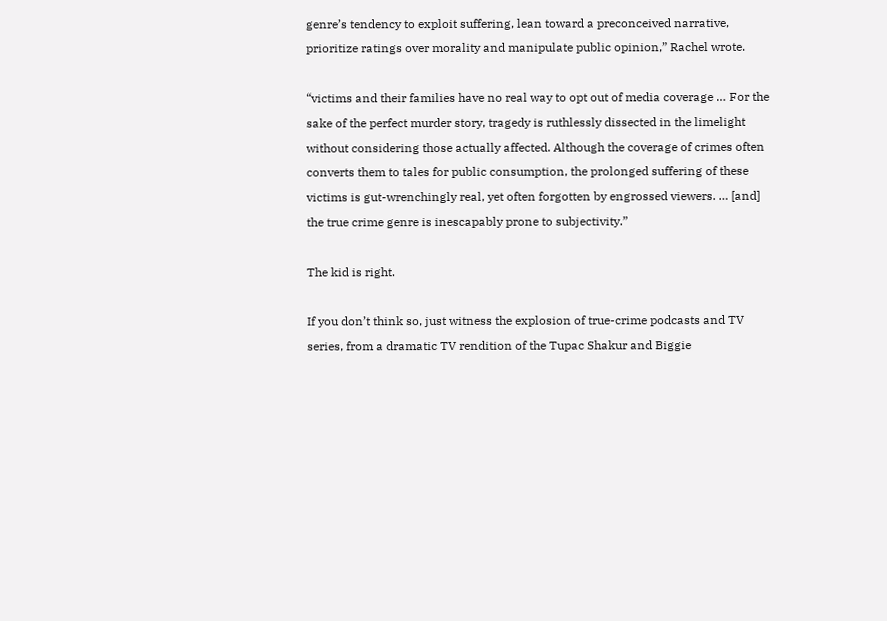genre’s tendency to exploit suffering, lean toward a preconceived narrative, prioritize ratings over morality and manipulate public opinion,” Rachel wrote.

“victims and their families have no real way to opt out of media coverage … For the sake of the perfect murder story, tragedy is ruthlessly dissected in the limelight without considering those actually affected. Although the coverage of crimes often converts them to tales for public consumption, the prolonged suffering of these victims is gut-wrenchingly real, yet often forgotten by engrossed viewers. … [and] the true crime genre is inescapably prone to subjectivity.”

The kid is right.

If you don’t think so, just witness the explosion of true-crime podcasts and TV series, from a dramatic TV rendition of the Tupac Shakur and Biggie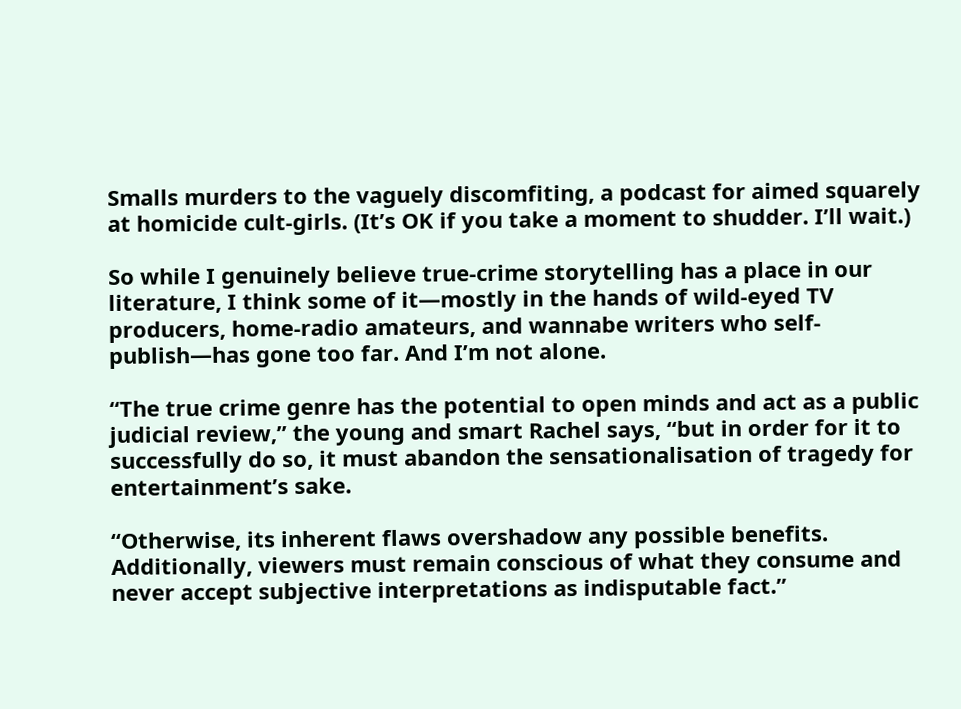Smalls murders to the vaguely discomfiting, a podcast for aimed squarely at homicide cult-girls. (It’s OK if you take a moment to shudder. I’ll wait.)

So while I genuinely believe true-crime storytelling has a place in our literature, I think some of it—mostly in the hands of wild-eyed TV producers, home-radio amateurs, and wannabe writers who self-publish—has gone too far. And I’m not alone.

“The true crime genre has the potential to open minds and act as a public judicial review,” the young and smart Rachel says, “but in order for it to successfully do so, it must abandon the sensationalisation of tragedy for entertainment’s sake.

“Otherwise, its inherent flaws overshadow any possible benefits. Additionally, viewers must remain conscious of what they consume and never accept subjective interpretations as indisputable fact.”